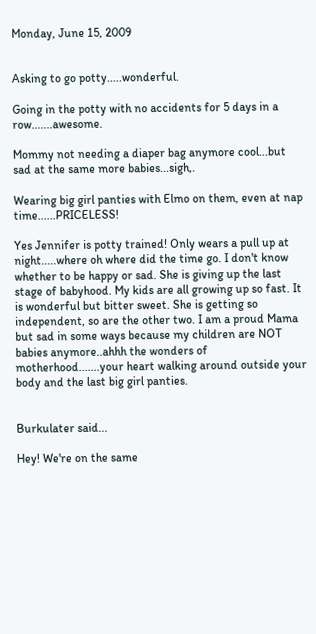Monday, June 15, 2009


Asking to go potty.....wonderful.

Going in the potty with no accidents for 5 days in a row.......awesome.

Mommy not needing a diaper bag anymore cool...but sad at the same more babies...sigh,.

Wearing big girl panties with Elmo on them, even at nap time......PRICELESS!

Yes Jennifer is potty trained! Only wears a pull up at night.....where oh where did the time go. I don't know whether to be happy or sad. She is giving up the last stage of babyhood. My kids are all growing up so fast. It is wonderful but bitter sweet. She is getting so independent, so are the other two. I am a proud Mama but sad in some ways because my children are NOT babies anymore..ahhh the wonders of motherhood.......your heart walking around outside your body and the last big girl panties.


Burkulater said...

Hey! We're on the same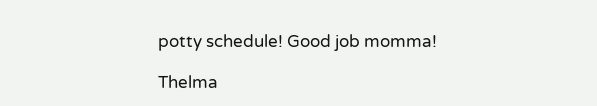potty schedule! Good job momma!

Thelma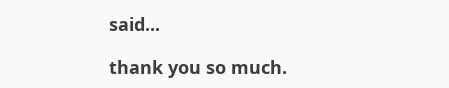said...

thank you so much.